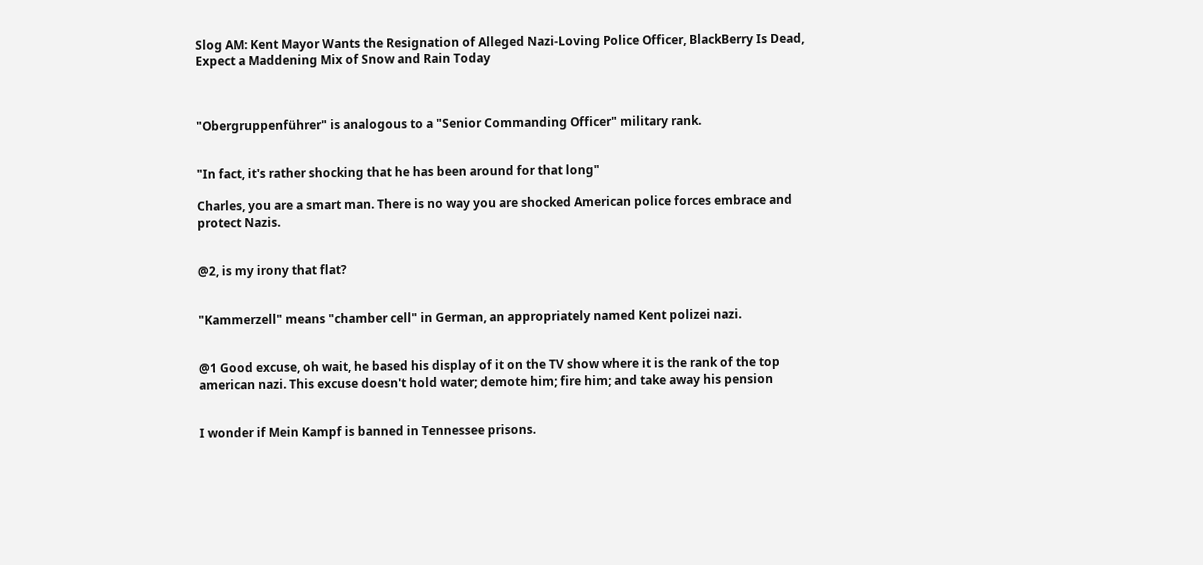Slog AM: Kent Mayor Wants the Resignation of Alleged Nazi-Loving Police Officer, BlackBerry Is Dead, Expect a Maddening Mix of Snow and Rain Today



"Obergruppenführer" is analogous to a "Senior Commanding Officer" military rank.


"In fact, it's rather shocking that he has been around for that long"

Charles, you are a smart man. There is no way you are shocked American police forces embrace and protect Nazis.


@2, is my irony that flat?


"Kammerzell" means "chamber cell" in German, an appropriately named Kent polizei nazi.


@1 Good excuse, oh wait, he based his display of it on the TV show where it is the rank of the top american nazi. This excuse doesn't hold water; demote him; fire him; and take away his pension


I wonder if Mein Kampf is banned in Tennessee prisons.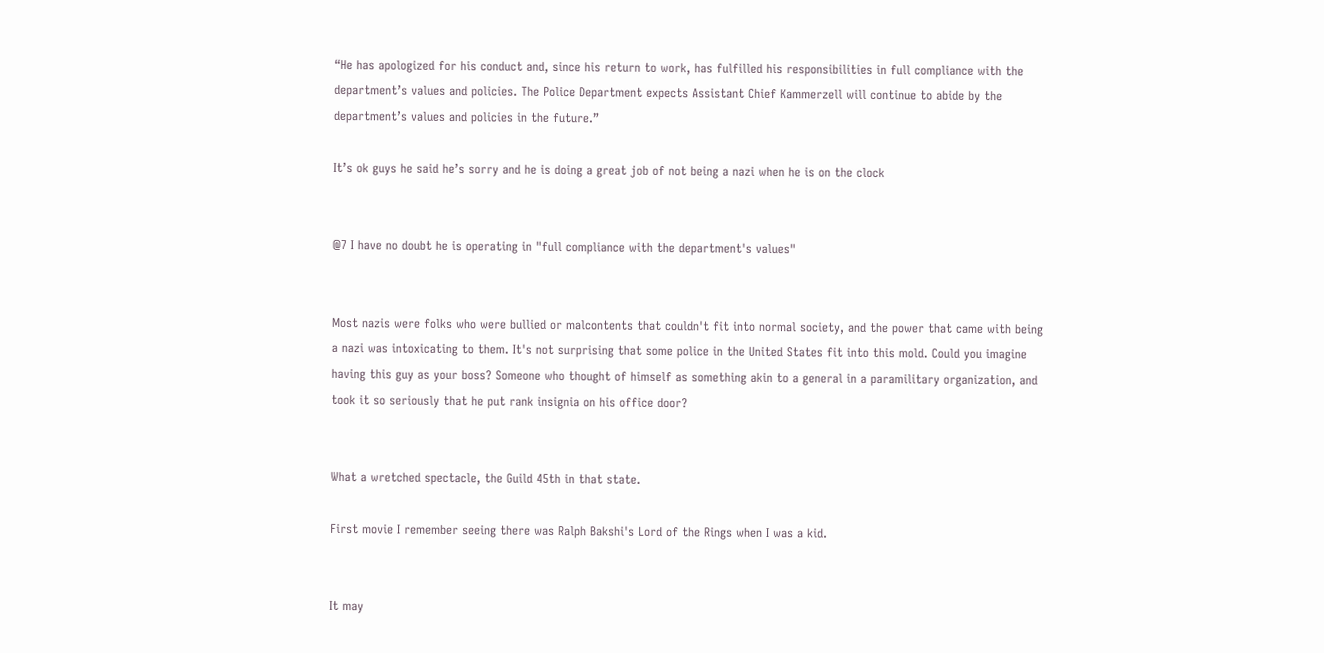“He has apologized for his conduct and, since his return to work, has fulfilled his responsibilities in full compliance with the department’s values and policies. The Police Department expects Assistant Chief Kammerzell will continue to abide by the department’s values and policies in the future.”

It’s ok guys he said he’s sorry and he is doing a great job of not being a nazi when he is on the clock


@7 I have no doubt he is operating in "full compliance with the department's values"


Most nazis were folks who were bullied or malcontents that couldn't fit into normal society, and the power that came with being a nazi was intoxicating to them. It's not surprising that some police in the United States fit into this mold. Could you imagine having this guy as your boss? Someone who thought of himself as something akin to a general in a paramilitary organization, and took it so seriously that he put rank insignia on his office door?


What a wretched spectacle, the Guild 45th in that state.

First movie I remember seeing there was Ralph Bakshi's Lord of the Rings when I was a kid.


It may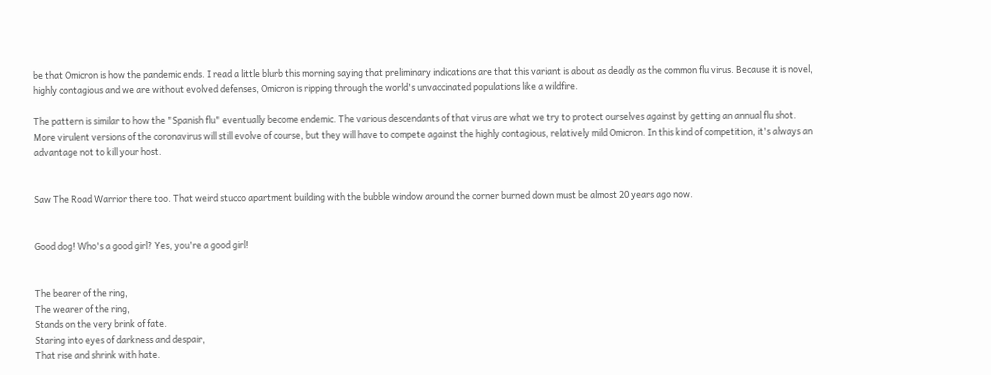be that Omicron is how the pandemic ends. I read a little blurb this morning saying that preliminary indications are that this variant is about as deadly as the common flu virus. Because it is novel, highly contagious and we are without evolved defenses, Omicron is ripping through the world's unvaccinated populations like a wildfire.

The pattern is similar to how the "Spanish flu" eventually become endemic. The various descendants of that virus are what we try to protect ourselves against by getting an annual flu shot. More virulent versions of the coronavirus will still evolve of course, but they will have to compete against the highly contagious, relatively mild Omicron. In this kind of competition, it's always an advantage not to kill your host.


Saw The Road Warrior there too. That weird stucco apartment building with the bubble window around the corner burned down must be almost 20 years ago now.


Good dog! Who's a good girl? Yes, you're a good girl!


The bearer of the ring,
The wearer of the ring,
Stands on the very brink of fate.
Staring into eyes of darkness and despair,
That rise and shrink with hate.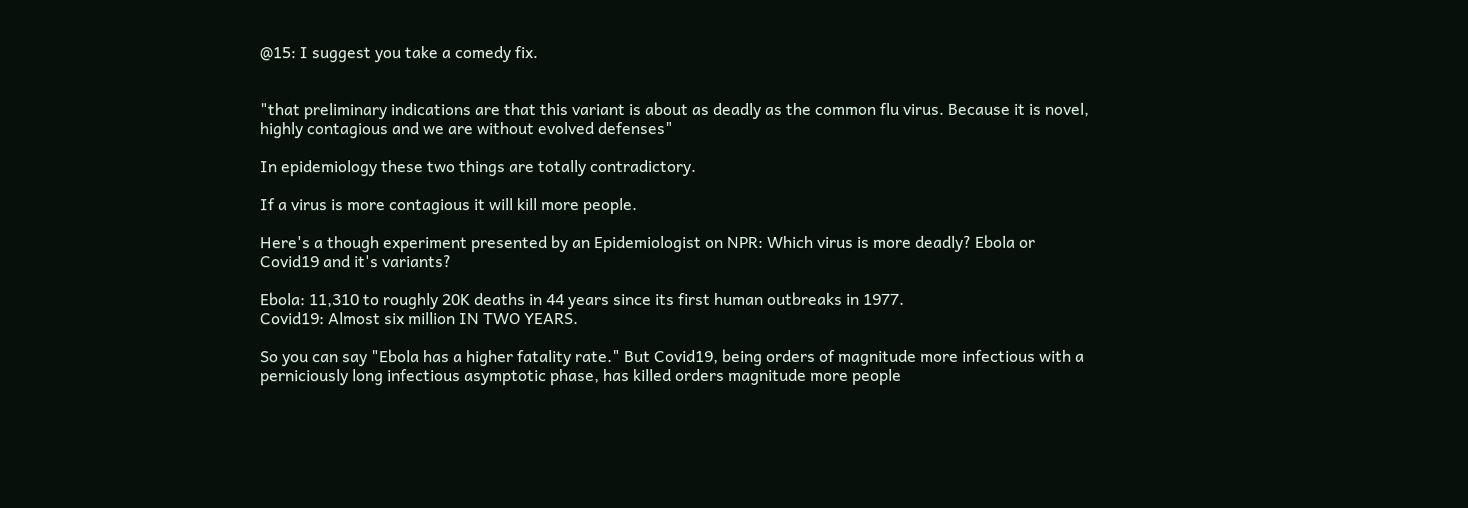@15: I suggest you take a comedy fix.


"that preliminary indications are that this variant is about as deadly as the common flu virus. Because it is novel, highly contagious and we are without evolved defenses"

In epidemiology these two things are totally contradictory.

If a virus is more contagious it will kill more people.

Here's a though experiment presented by an Epidemiologist on NPR: Which virus is more deadly? Ebola or Covid19 and it's variants?

Ebola: 11,310 to roughly 20K deaths in 44 years since its first human outbreaks in 1977.
Covid19: Almost six million IN TWO YEARS.

So you can say "Ebola has a higher fatality rate." But Covid19, being orders of magnitude more infectious with a perniciously long infectious asymptotic phase, has killed orders magnitude more people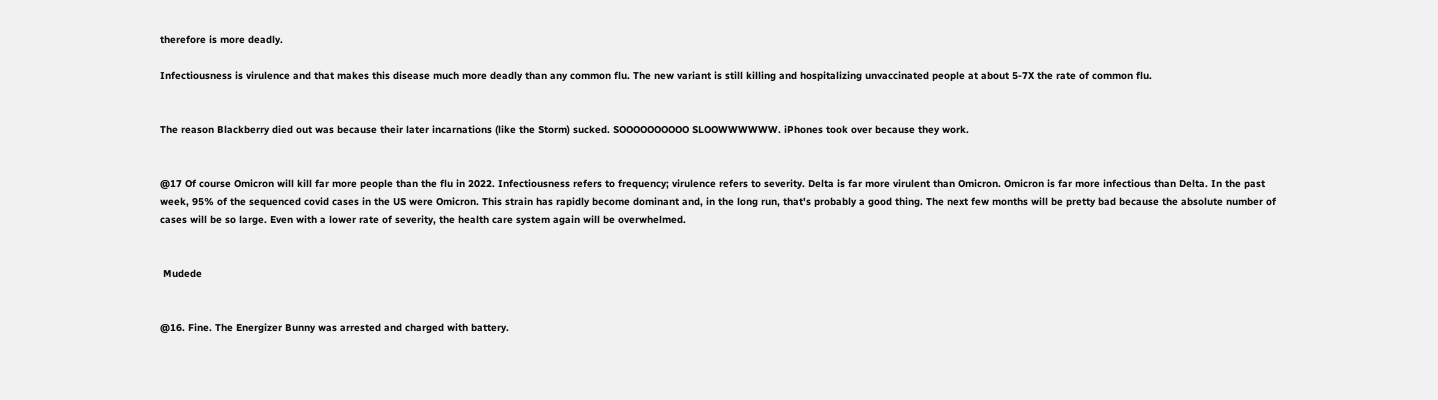therefore is more deadly.

Infectiousness is virulence and that makes this disease much more deadly than any common flu. The new variant is still killing and hospitalizing unvaccinated people at about 5-7X the rate of common flu.


The reason Blackberry died out was because their later incarnations (like the Storm) sucked. SOOOOOOOOOO SLOOWWWWWW. iPhones took over because they work.


@17 Of course Omicron will kill far more people than the flu in 2022. Infectiousness refers to frequency; virulence refers to severity. Delta is far more virulent than Omicron. Omicron is far more infectious than Delta. In the past week, 95% of the sequenced covid cases in the US were Omicron. This strain has rapidly become dominant and, in the long run, that's probably a good thing. The next few months will be pretty bad because the absolute number of cases will be so large. Even with a lower rate of severity, the health care system again will be overwhelmed.


 Mudede


@16. Fine. The Energizer Bunny was arrested and charged with battery.